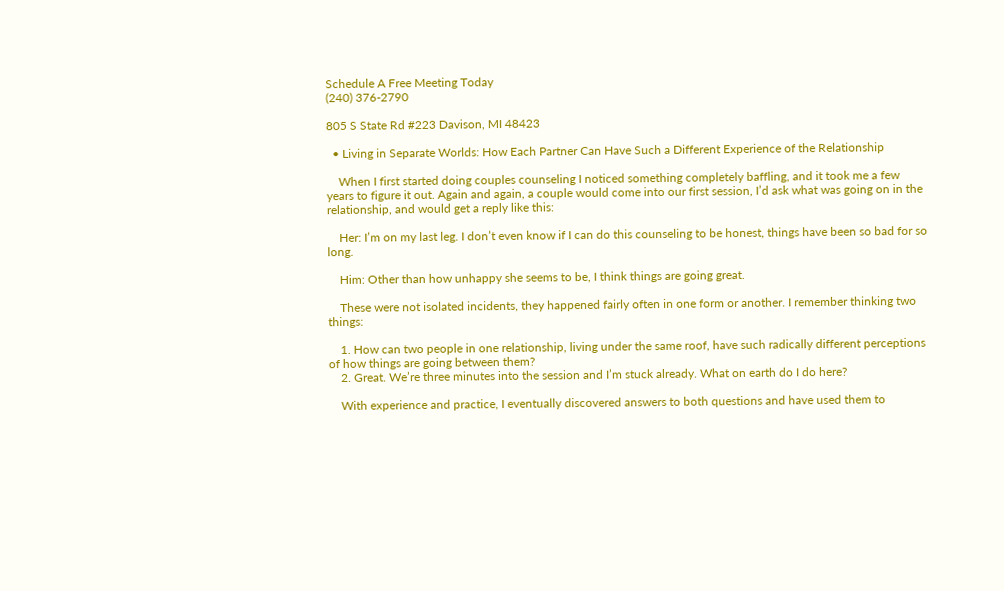Schedule A Free Meeting Today
(240) 376-2790

805 S State Rd #223 Davison, MI 48423

  • Living in Separate Worlds: How Each Partner Can Have Such a Different Experience of the Relationship

    When I first started doing couples counseling I noticed something completely baffling, and it took me a few years to figure it out. Again and again, a couple would come into our first session, I’d ask what was going on in the relationship, and would get a reply like this:

    Her: I’m on my last leg. I don’t even know if I can do this counseling to be honest, things have been so bad for so long.

    Him: Other than how unhappy she seems to be, I think things are going great.

    These were not isolated incidents, they happened fairly often in one form or another. I remember thinking two things:

    1. How can two people in one relationship, living under the same roof, have such radically different perceptions of how things are going between them?
    2. Great. We’re three minutes into the session and I’m stuck already. What on earth do I do here?

    With experience and practice, I eventually discovered answers to both questions and have used them to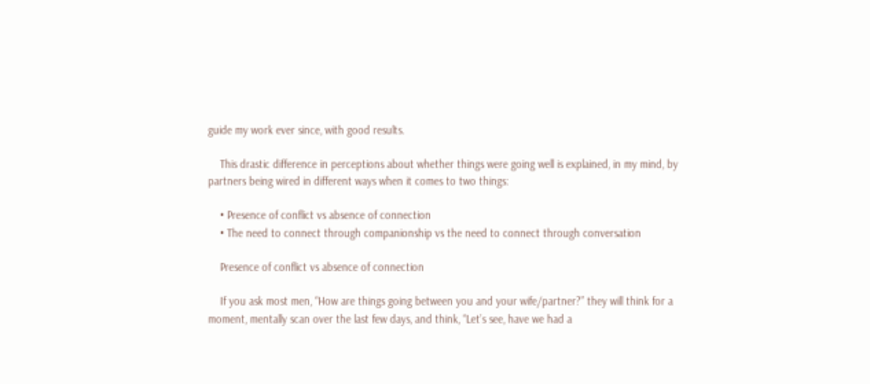guide my work ever since, with good results.

    This drastic difference in perceptions about whether things were going well is explained, in my mind, by partners being wired in different ways when it comes to two things:

    • Presence of conflict vs absence of connection
    • The need to connect through companionship vs the need to connect through conversation

    Presence of conflict vs absence of connection

    If you ask most men, “How are things going between you and your wife/partner?” they will think for a moment, mentally scan over the last few days, and think, “Let’s see, have we had a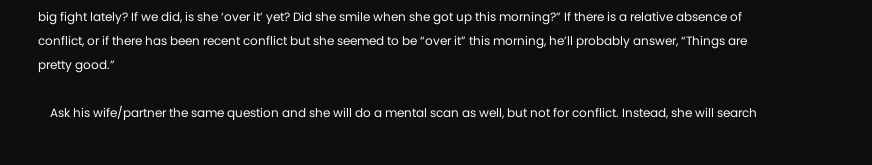big fight lately? If we did, is she ‘over it’ yet? Did she smile when she got up this morning?” If there is a relative absence of conflict, or if there has been recent conflict but she seemed to be “over it” this morning, he’ll probably answer, “Things are pretty good.”

    Ask his wife/partner the same question and she will do a mental scan as well, but not for conflict. Instead, she will search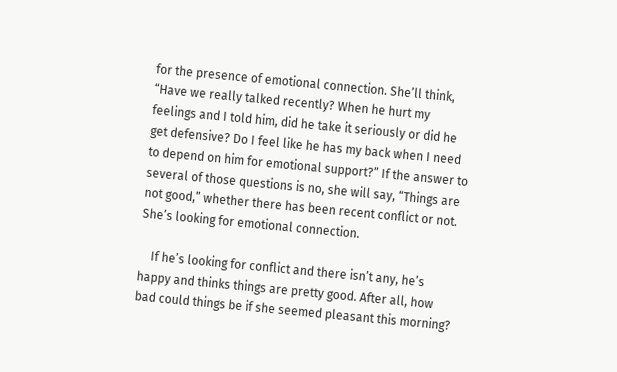for the presence of emotional connection. She’ll think, “Have we really talked recently? When he hurt my feelings and I told him, did he take it seriously or did he get defensive? Do I feel like he has my back when I need to depend on him for emotional support?” If the answer to several of those questions is no, she will say, “Things are not good,” whether there has been recent conflict or not. She’s looking for emotional connection.

    If he’s looking for conflict and there isn’t any, he’s happy and thinks things are pretty good. After all, how bad could things be if she seemed pleasant this morning?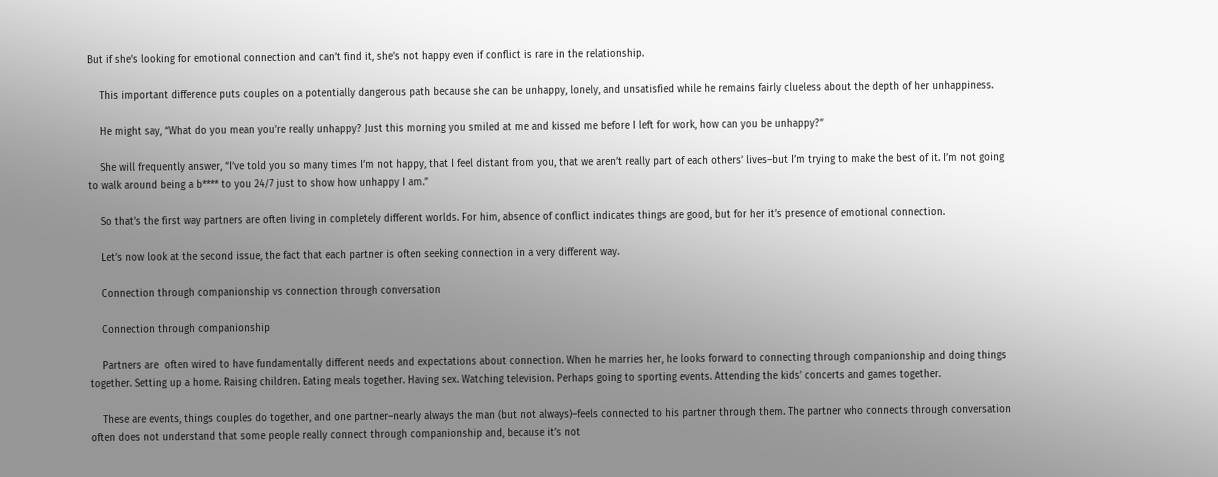But if she’s looking for emotional connection and can’t find it, she’s not happy even if conflict is rare in the relationship.

    This important difference puts couples on a potentially dangerous path because she can be unhappy, lonely, and unsatisfied while he remains fairly clueless about the depth of her unhappiness.

    He might say, “What do you mean you’re really unhappy? Just this morning you smiled at me and kissed me before I left for work, how can you be unhappy?”

    She will frequently answer, “I’ve told you so many times I’m not happy, that I feel distant from you, that we aren’t really part of each others’ lives–but I’m trying to make the best of it. I’m not going to walk around being a b**** to you 24/7 just to show how unhappy I am.”

    So that’s the first way partners are often living in completely different worlds. For him, absence of conflict indicates things are good, but for her it’s presence of emotional connection.

    Let’s now look at the second issue, the fact that each partner is often seeking connection in a very different way.

    Connection through companionship vs connection through conversation

    Connection through companionship

    Partners are  often wired to have fundamentally different needs and expectations about connection. When he marries her, he looks forward to connecting through companionship and doing things together. Setting up a home. Raising children. Eating meals together. Having sex. Watching television. Perhaps going to sporting events. Attending the kids’ concerts and games together.

    These are events, things couples do together, and one partner–nearly always the man (but not always)–feels connected to his partner through them. The partner who connects through conversation often does not understand that some people really connect through companionship and, because it’s not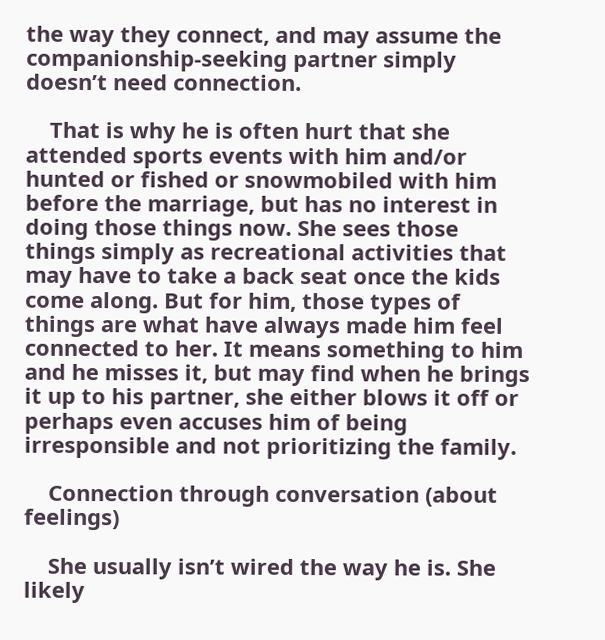the way they connect, and may assume the companionship-seeking partner simply doesn’t need connection.

    That is why he is often hurt that she attended sports events with him and/or hunted or fished or snowmobiled with him before the marriage, but has no interest in doing those things now. She sees those things simply as recreational activities that may have to take a back seat once the kids come along. But for him, those types of things are what have always made him feel connected to her. It means something to him and he misses it, but may find when he brings it up to his partner, she either blows it off or perhaps even accuses him of being irresponsible and not prioritizing the family.

    Connection through conversation (about feelings)

    She usually isn’t wired the way he is. She likely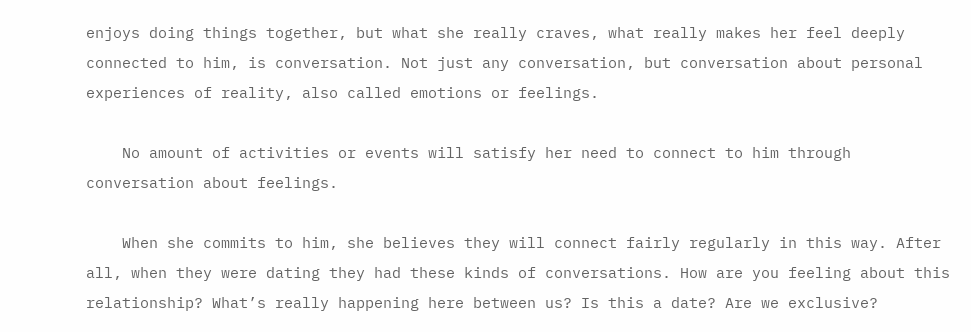enjoys doing things together, but what she really craves, what really makes her feel deeply connected to him, is conversation. Not just any conversation, but conversation about personal experiences of reality, also called emotions or feelings.

    No amount of activities or events will satisfy her need to connect to him through conversation about feelings.

    When she commits to him, she believes they will connect fairly regularly in this way. After all, when they were dating they had these kinds of conversations. How are you feeling about this relationship? What’s really happening here between us? Is this a date? Are we exclusive?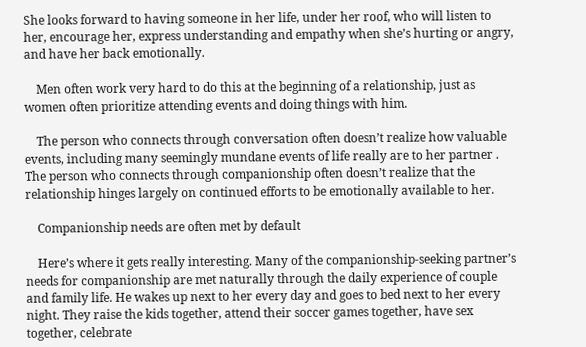She looks forward to having someone in her life, under her roof, who will listen to her, encourage her, express understanding and empathy when she’s hurting or angry, and have her back emotionally.

    Men often work very hard to do this at the beginning of a relationship, just as women often prioritize attending events and doing things with him.

    The person who connects through conversation often doesn’t realize how valuable events, including many seemingly mundane events of life really are to her partner . The person who connects through companionship often doesn’t realize that the relationship hinges largely on continued efforts to be emotionally available to her.

    Companionship needs are often met by default

    Here’s where it gets really interesting. Many of the companionship-seeking partner’s needs for companionship are met naturally through the daily experience of couple and family life. He wakes up next to her every day and goes to bed next to her every night. They raise the kids together, attend their soccer games together, have sex together, celebrate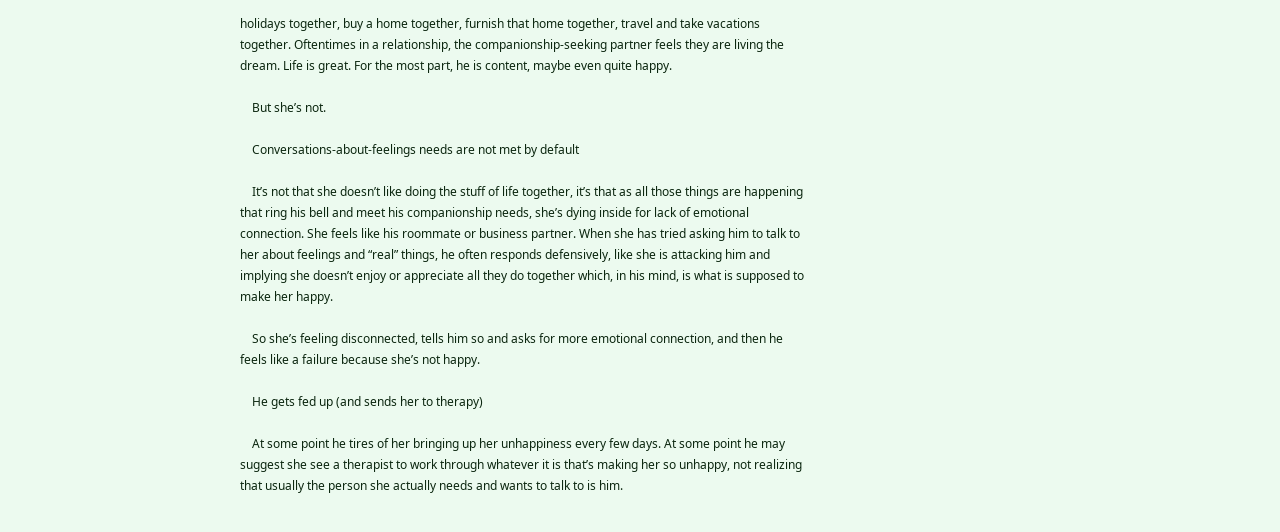holidays together, buy a home together, furnish that home together, travel and take vacations together. Oftentimes in a relationship, the companionship-seeking partner feels they are living the dream. Life is great. For the most part, he is content, maybe even quite happy.

    But she’s not.

    Conversations-about-feelings needs are not met by default

    It’s not that she doesn’t like doing the stuff of life together, it’s that as all those things are happening that ring his bell and meet his companionship needs, she’s dying inside for lack of emotional connection. She feels like his roommate or business partner. When she has tried asking him to talk to her about feelings and “real” things, he often responds defensively, like she is attacking him and implying she doesn’t enjoy or appreciate all they do together which, in his mind, is what is supposed to make her happy.

    So she’s feeling disconnected, tells him so and asks for more emotional connection, and then he feels like a failure because she’s not happy.

    He gets fed up (and sends her to therapy)

    At some point he tires of her bringing up her unhappiness every few days. At some point he may suggest she see a therapist to work through whatever it is that’s making her so unhappy, not realizing that usually the person she actually needs and wants to talk to is him.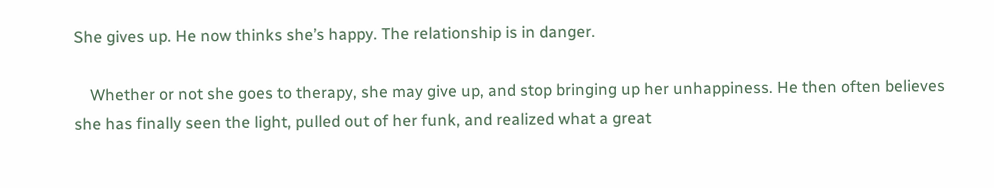She gives up. He now thinks she’s happy. The relationship is in danger.

    Whether or not she goes to therapy, she may give up, and stop bringing up her unhappiness. He then often believes she has finally seen the light, pulled out of her funk, and realized what a great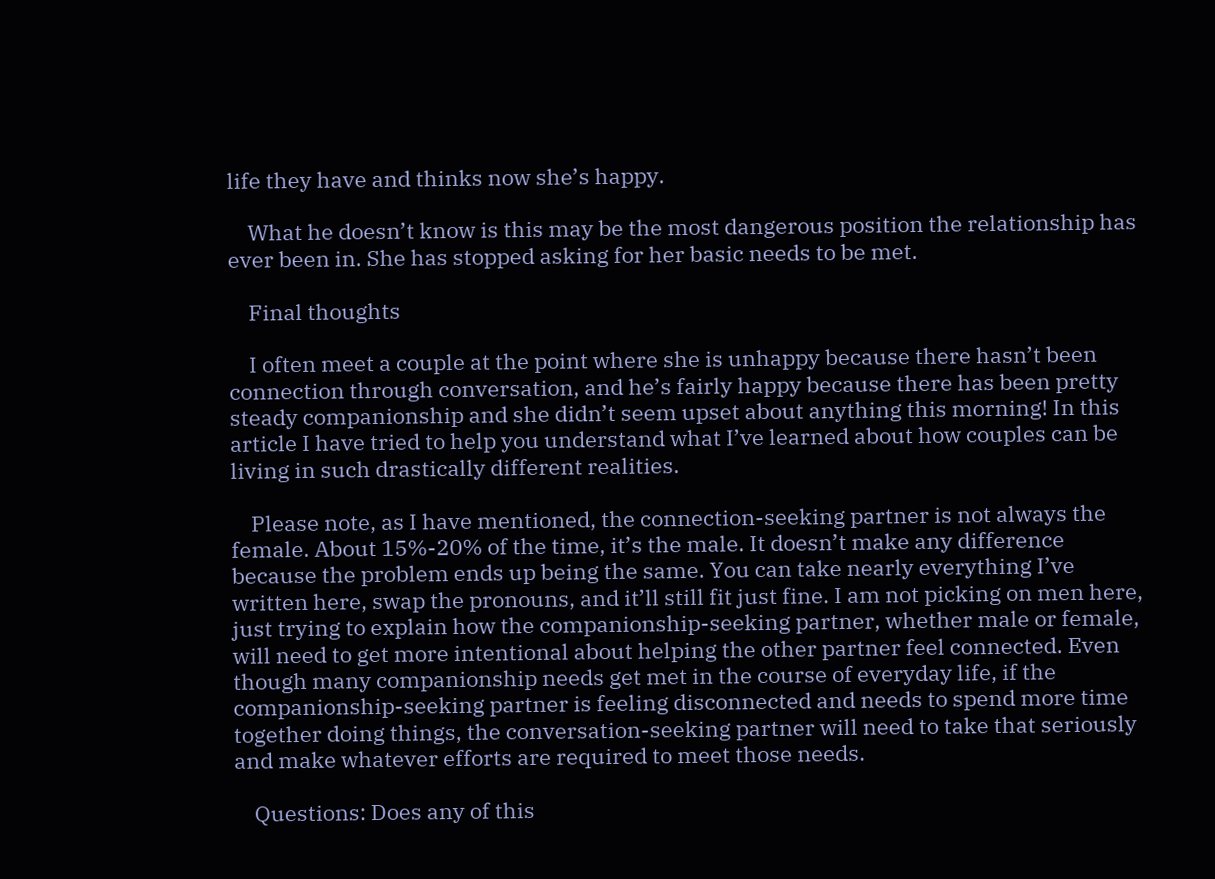life they have and thinks now she’s happy.

    What he doesn’t know is this may be the most dangerous position the relationship has ever been in. She has stopped asking for her basic needs to be met.

    Final thoughts

    I often meet a couple at the point where she is unhappy because there hasn’t been connection through conversation, and he’s fairly happy because there has been pretty steady companionship and she didn’t seem upset about anything this morning! In this article I have tried to help you understand what I’ve learned about how couples can be living in such drastically different realities.

    Please note, as I have mentioned, the connection-seeking partner is not always the female. About 15%-20% of the time, it’s the male. It doesn’t make any difference because the problem ends up being the same. You can take nearly everything I’ve written here, swap the pronouns, and it’ll still fit just fine. I am not picking on men here, just trying to explain how the companionship-seeking partner, whether male or female, will need to get more intentional about helping the other partner feel connected. Even though many companionship needs get met in the course of everyday life, if the companionship-seeking partner is feeling disconnected and needs to spend more time together doing things, the conversation-seeking partner will need to take that seriously and make whatever efforts are required to meet those needs.

    Questions: Does any of this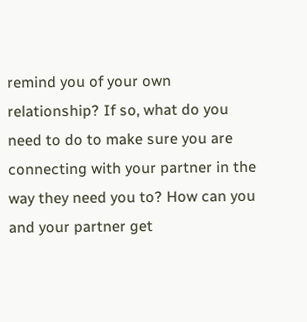remind you of your own relationship? If so, what do you need to do to make sure you are connecting with your partner in the way they need you to? How can you and your partner get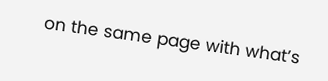on the same page with what’s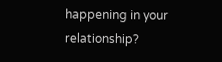happening in your relationship?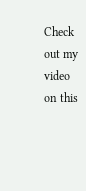Check out my video on this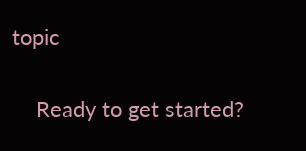topic


    Ready to get started?